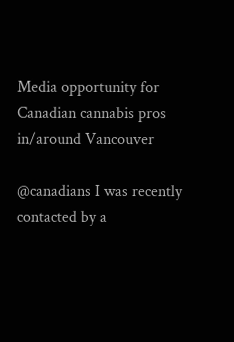Media opportunity for Canadian cannabis pros in/around Vancouver

@canadians I was recently contacted by a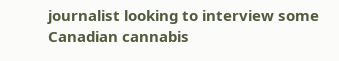journalist looking to interview some Canadian cannabis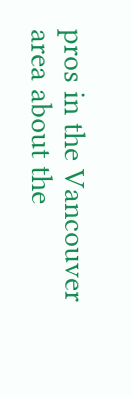pros in the Vancouver area about the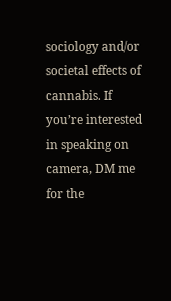sociology and/or societal effects of cannabis. If you’re interested in speaking on camera, DM me for the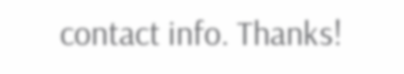contact info. Thanks!